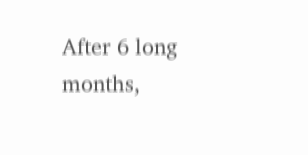After 6 long months,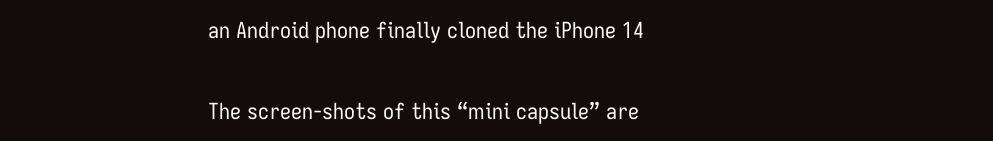an Android phone finally cloned the iPhone 14

The screen-shots of this “mini capsule” are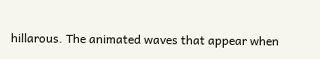hillarous. The animated waves that appear when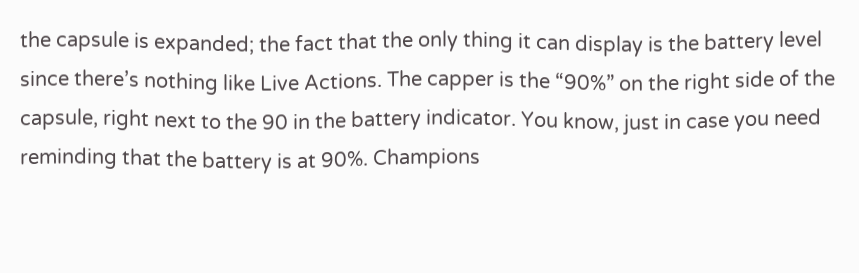the capsule is expanded; the fact that the only thing it can display is the battery level since there’s nothing like Live Actions. The capper is the “90%” on the right side of the capsule, right next to the 90 in the battery indicator. You know, just in case you need reminding that the battery is at 90%. Champions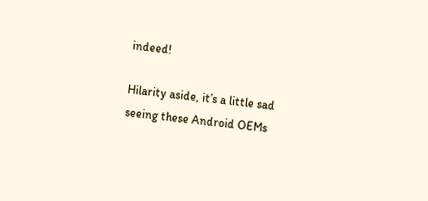indeed!

Hilarity aside, it’s a little sad seeing these Android OEMs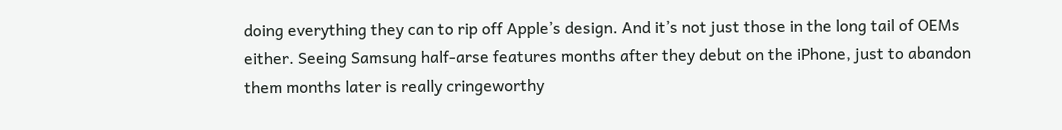doing everything they can to rip off Apple’s design. And it’s not just those in the long tail of OEMs either. Seeing Samsung half-arse features months after they debut on the iPhone, just to abandon them months later is really cringeworthy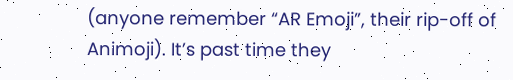(anyone remember “AR Emoji”, their rip-off of Animoji). It’s past time they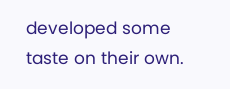developed some taste on their own.